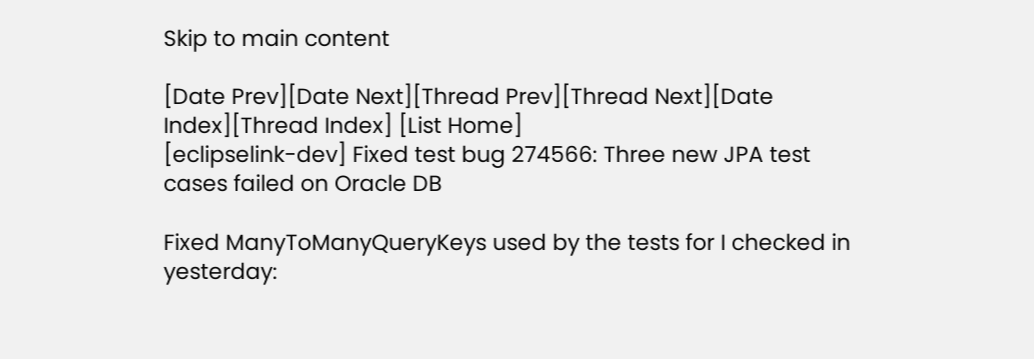Skip to main content

[Date Prev][Date Next][Thread Prev][Thread Next][Date Index][Thread Index] [List Home]
[eclipselink-dev] Fixed test bug 274566: Three new JPA test cases failed on Oracle DB

Fixed ManyToManyQueryKeys used by the tests for I checked in yesterday: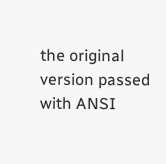the original version passed with ANSI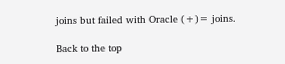joins but failed with Oracle (+)= joins.

Back to the top